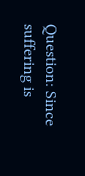Question: Since suffering is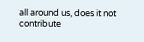all around us, does it not contribute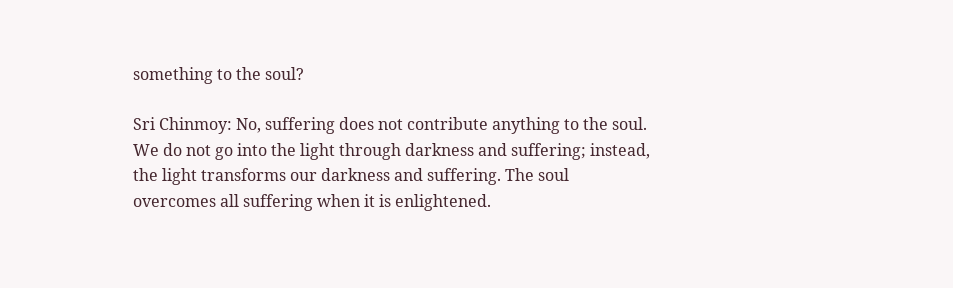something to the soul?

Sri Chinmoy: No, suffering does not contribute anything to the soul. We do not go into the light through darkness and suffering; instead, the light transforms our darkness and suffering. The soul overcomes all suffering when it is enlightened.